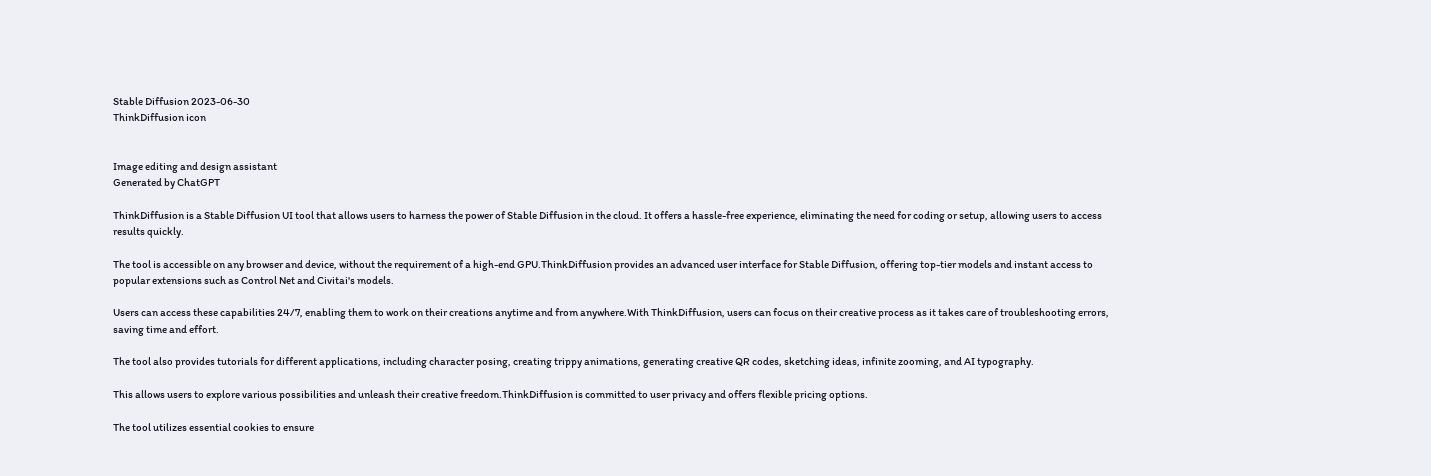Stable Diffusion 2023-06-30
ThinkDiffusion icon


Image editing and design assistant
Generated by ChatGPT

ThinkDiffusion is a Stable Diffusion UI tool that allows users to harness the power of Stable Diffusion in the cloud. It offers a hassle-free experience, eliminating the need for coding or setup, allowing users to access results quickly.

The tool is accessible on any browser and device, without the requirement of a high-end GPU.ThinkDiffusion provides an advanced user interface for Stable Diffusion, offering top-tier models and instant access to popular extensions such as Control Net and Civitai's models.

Users can access these capabilities 24/7, enabling them to work on their creations anytime and from anywhere.With ThinkDiffusion, users can focus on their creative process as it takes care of troubleshooting errors, saving time and effort.

The tool also provides tutorials for different applications, including character posing, creating trippy animations, generating creative QR codes, sketching ideas, infinite zooming, and AI typography.

This allows users to explore various possibilities and unleash their creative freedom.ThinkDiffusion is committed to user privacy and offers flexible pricing options.

The tool utilizes essential cookies to ensure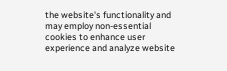the website's functionality and may employ non-essential cookies to enhance user experience and analyze website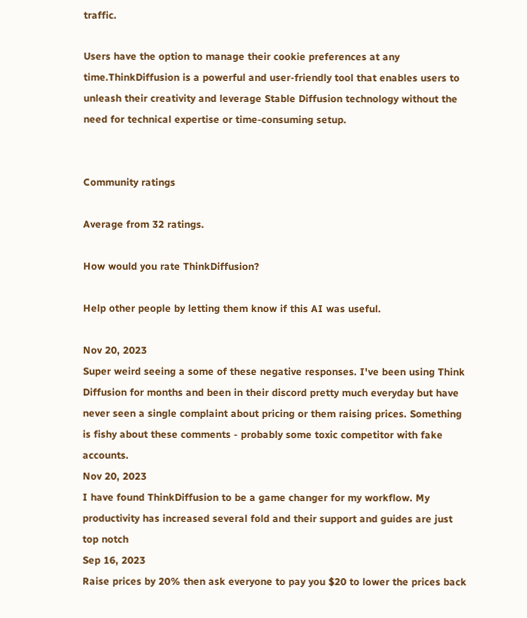traffic.

Users have the option to manage their cookie preferences at any time.ThinkDiffusion is a powerful and user-friendly tool that enables users to unleash their creativity and leverage Stable Diffusion technology without the need for technical expertise or time-consuming setup.


Community ratings

Average from 32 ratings.

How would you rate ThinkDiffusion?

Help other people by letting them know if this AI was useful.

Nov 20, 2023
Super weird seeing a some of these negative responses. I've been using Think Diffusion for months and been in their discord pretty much everyday but have never seen a single complaint about pricing or them raising prices. Something is fishy about these comments - probably some toxic competitor with fake accounts.
Nov 20, 2023
I have found ThinkDiffusion to be a game changer for my workflow. My productivity has increased several fold and their support and guides are just top notch
Sep 16, 2023
Raise prices by 20% then ask everyone to pay you $20 to lower the prices back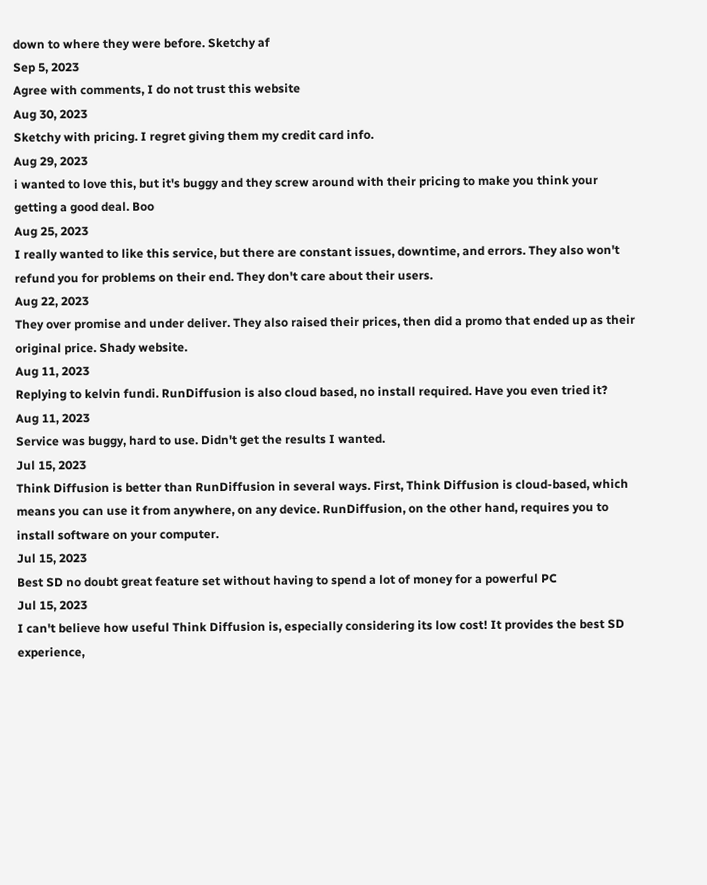down to where they were before. Sketchy af
Sep 5, 2023
Agree with comments, I do not trust this website
Aug 30, 2023
Sketchy with pricing. I regret giving them my credit card info.
Aug 29, 2023
i wanted to love this, but it's buggy and they screw around with their pricing to make you think your getting a good deal. Boo
Aug 25, 2023
I really wanted to like this service, but there are constant issues, downtime, and errors. They also won't refund you for problems on their end. They don't care about their users.
Aug 22, 2023
They over promise and under deliver. They also raised their prices, then did a promo that ended up as their original price. Shady website.
Aug 11, 2023
Replying to kelvin fundi. RunDiffusion is also cloud based, no install required. Have you even tried it?
Aug 11, 2023
Service was buggy, hard to use. Didn't get the results I wanted.
Jul 15, 2023
Think Diffusion is better than RunDiffusion in several ways. First, Think Diffusion is cloud-based, which means you can use it from anywhere, on any device. RunDiffusion, on the other hand, requires you to install software on your computer.
Jul 15, 2023
Best SD no doubt great feature set without having to spend a lot of money for a powerful PC
Jul 15, 2023
I can't believe how useful Think Diffusion is, especially considering its low cost! It provides the best SD experience,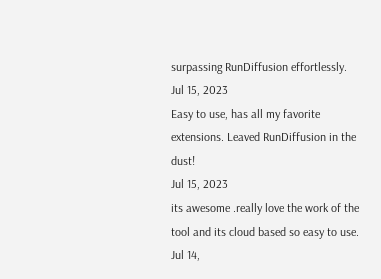surpassing RunDiffusion effortlessly.
Jul 15, 2023
Easy to use, has all my favorite extensions. Leaved RunDiffusion in the dust!
Jul 15, 2023
its awesome .really love the work of the tool and its cloud based so easy to use.
Jul 14,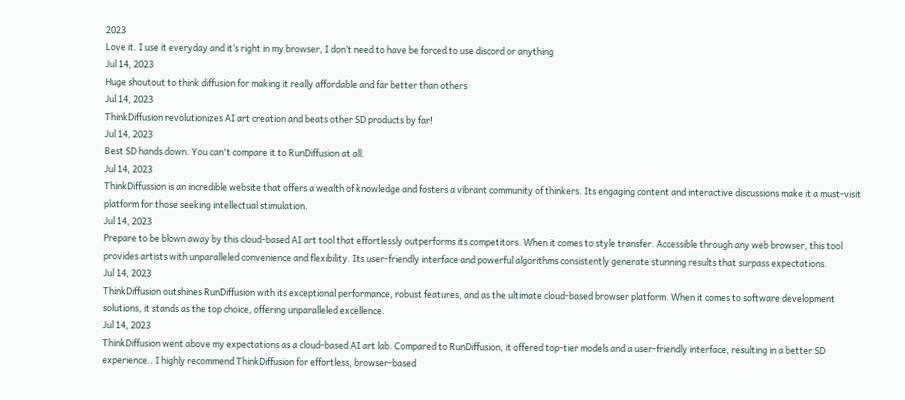2023
Love it. I use it everyday and it’s right in my browser, I don’t need to have be forced to use discord or anything
Jul 14, 2023
Huge shoutout to think diffusion for making it really affordable and far better than others
Jul 14, 2023
ThinkDiffusion revolutionizes AI art creation and beats other SD products by far!
Jul 14, 2023
Best SD hands down. You can't compare it to RunDiffusion at all.
Jul 14, 2023
ThinkDiffussion is an incredible website that offers a wealth of knowledge and fosters a vibrant community of thinkers. Its engaging content and interactive discussions make it a must-visit platform for those seeking intellectual stimulation.
Jul 14, 2023
Prepare to be blown away by this cloud-based AI art tool that effortlessly outperforms its competitors. When it comes to style transfer. Accessible through any web browser, this tool provides artists with unparalleled convenience and flexibility. Its user-friendly interface and powerful algorithms consistently generate stunning results that surpass expectations.
Jul 14, 2023
ThinkDiffusion outshines RunDiffusion with its exceptional performance, robust features, and as the ultimate cloud-based browser platform. When it comes to software development solutions, it stands as the top choice, offering unparalleled excellence.
Jul 14, 2023
ThinkDiffusion went above my expectations as a cloud-based AI art lab. Compared to RunDiffusion, it offered top-tier models and a user-friendly interface, resulting in a better SD experience.. I highly recommend ThinkDiffusion for effortless, browser-based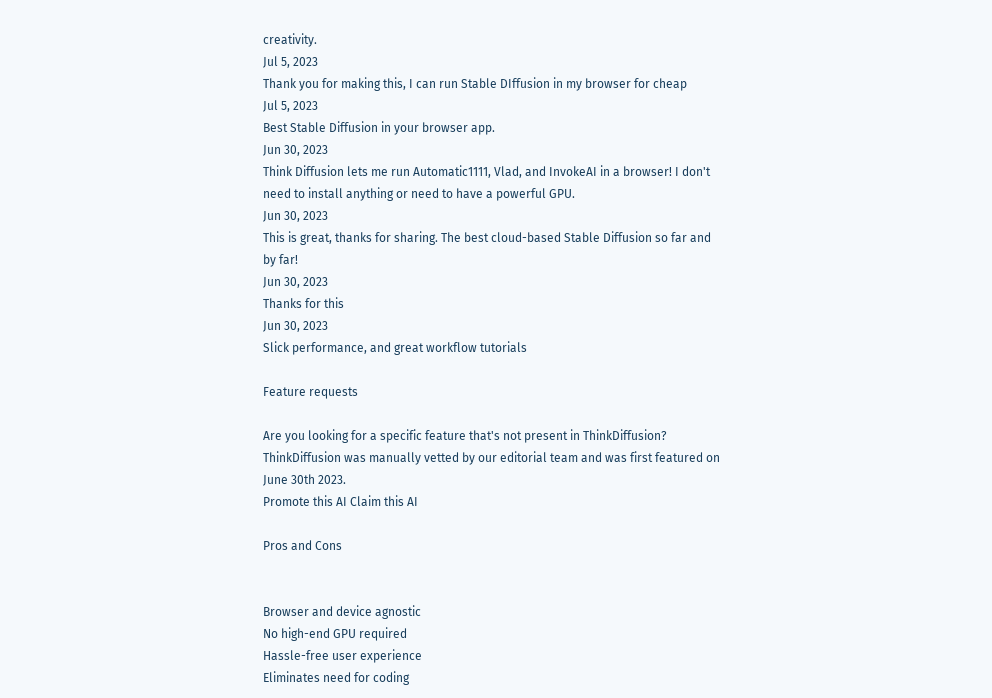creativity.
Jul 5, 2023
Thank you for making this, I can run Stable DIffusion in my browser for cheap
Jul 5, 2023
Best Stable Diffusion in your browser app.
Jun 30, 2023
Think Diffusion lets me run Automatic1111, Vlad, and InvokeAI in a browser! I don't need to install anything or need to have a powerful GPU.
Jun 30, 2023
This is great, thanks for sharing. The best cloud-based Stable Diffusion so far and by far!
Jun 30, 2023
Thanks for this
Jun 30, 2023
Slick performance, and great workflow tutorials

Feature requests

Are you looking for a specific feature that's not present in ThinkDiffusion?
ThinkDiffusion was manually vetted by our editorial team and was first featured on June 30th 2023.
Promote this AI Claim this AI

Pros and Cons


Browser and device agnostic
No high-end GPU required
Hassle-free user experience
Eliminates need for coding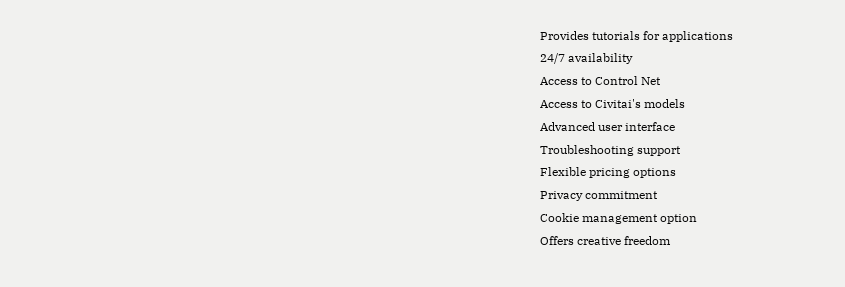Provides tutorials for applications
24/7 availability
Access to Control Net
Access to Civitai's models
Advanced user interface
Troubleshooting support
Flexible pricing options
Privacy commitment
Cookie management option
Offers creative freedom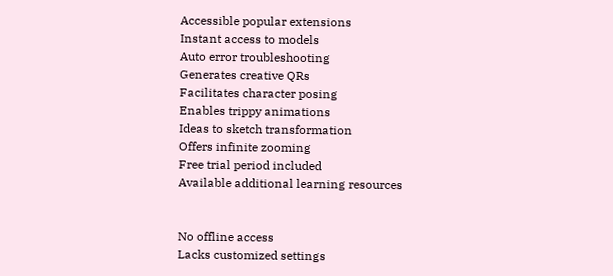Accessible popular extensions
Instant access to models
Auto error troubleshooting
Generates creative QRs
Facilitates character posing
Enables trippy animations
Ideas to sketch transformation
Offers infinite zooming
Free trial period included
Available additional learning resources


No offline access
Lacks customized settings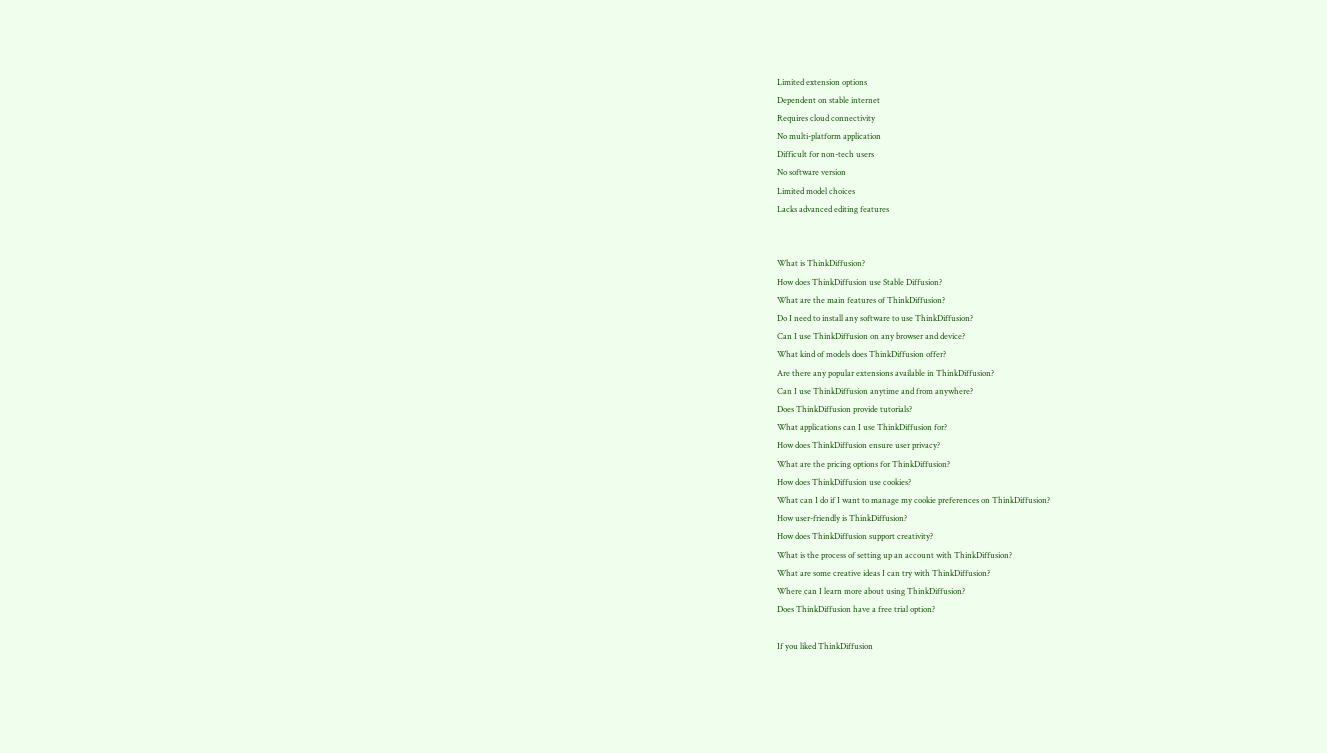Limited extension options
Dependent on stable internet
Requires cloud connectivity
No multi-platform application
Difficult for non-tech users
No software version
Limited model choices
Lacks advanced editing features


What is ThinkDiffusion?
How does ThinkDiffusion use Stable Diffusion?
What are the main features of ThinkDiffusion?
Do I need to install any software to use ThinkDiffusion?
Can I use ThinkDiffusion on any browser and device?
What kind of models does ThinkDiffusion offer?
Are there any popular extensions available in ThinkDiffusion?
Can I use ThinkDiffusion anytime and from anywhere?
Does ThinkDiffusion provide tutorials?
What applications can I use ThinkDiffusion for?
How does ThinkDiffusion ensure user privacy?
What are the pricing options for ThinkDiffusion?
How does ThinkDiffusion use cookies?
What can I do if I want to manage my cookie preferences on ThinkDiffusion?
How user-friendly is ThinkDiffusion?
How does ThinkDiffusion support creativity?
What is the process of setting up an account with ThinkDiffusion?
What are some creative ideas I can try with ThinkDiffusion?
Where can I learn more about using ThinkDiffusion?
Does ThinkDiffusion have a free trial option?

If you liked ThinkDiffusion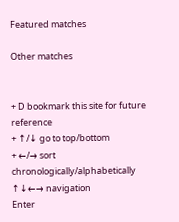Featured matches

Other matches


+ D bookmark this site for future reference
+ ↑/↓ go to top/bottom
+ ←/→ sort chronologically/alphabetically
↑↓←→ navigation
Enter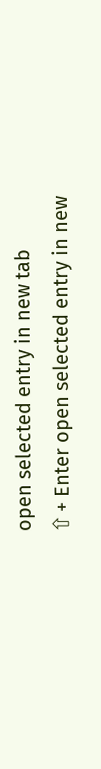open selected entry in new tab
⇧ + Enter open selected entry in new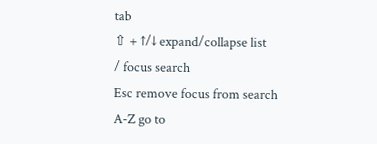tab
⇧ + ↑/↓ expand/collapse list
/ focus search
Esc remove focus from search
A-Z go to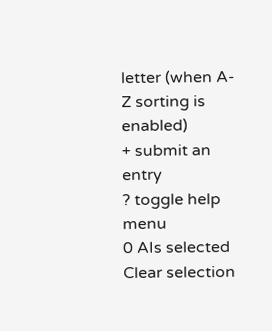letter (when A-Z sorting is enabled)
+ submit an entry
? toggle help menu
0 AIs selected
Clear selection